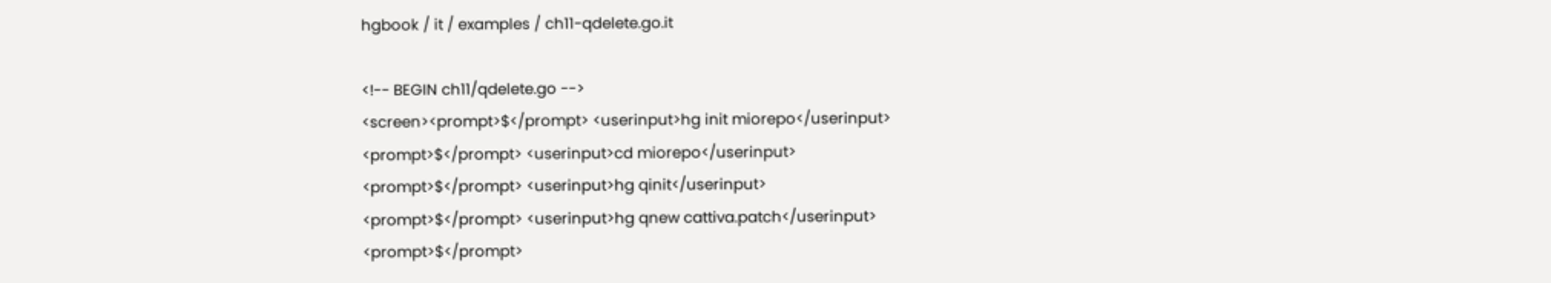hgbook / it / examples / ch11-qdelete.go.it

<!-- BEGIN ch11/qdelete.go -->
<screen><prompt>$</prompt> <userinput>hg init miorepo</userinput>
<prompt>$</prompt> <userinput>cd miorepo</userinput>
<prompt>$</prompt> <userinput>hg qinit</userinput>
<prompt>$</prompt> <userinput>hg qnew cattiva.patch</userinput>
<prompt>$</prompt>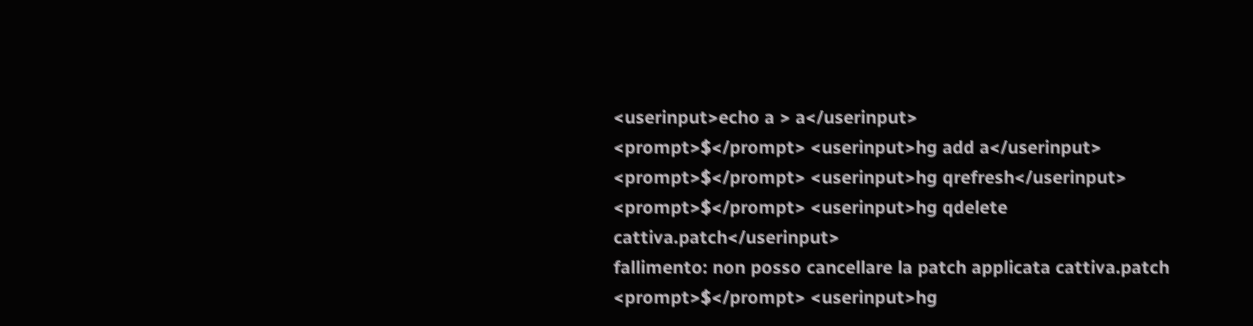<userinput>echo a > a</userinput>
<prompt>$</prompt> <userinput>hg add a</userinput>
<prompt>$</prompt> <userinput>hg qrefresh</userinput>
<prompt>$</prompt> <userinput>hg qdelete cattiva.patch</userinput>
fallimento: non posso cancellare la patch applicata cattiva.patch
<prompt>$</prompt> <userinput>hg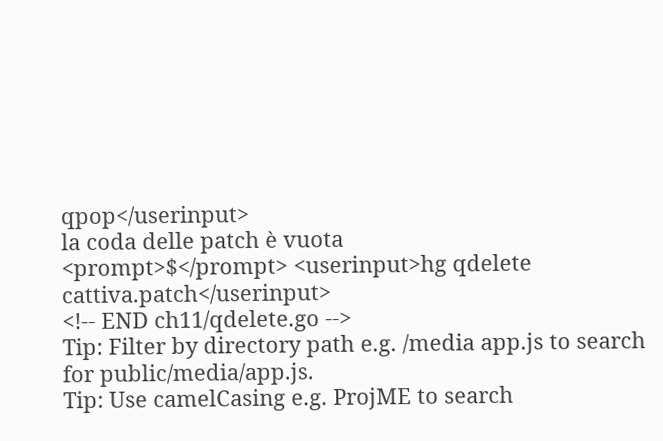qpop</userinput>
la coda delle patch è vuota
<prompt>$</prompt> <userinput>hg qdelete cattiva.patch</userinput>
<!-- END ch11/qdelete.go -->
Tip: Filter by directory path e.g. /media app.js to search for public/media/app.js.
Tip: Use camelCasing e.g. ProjME to search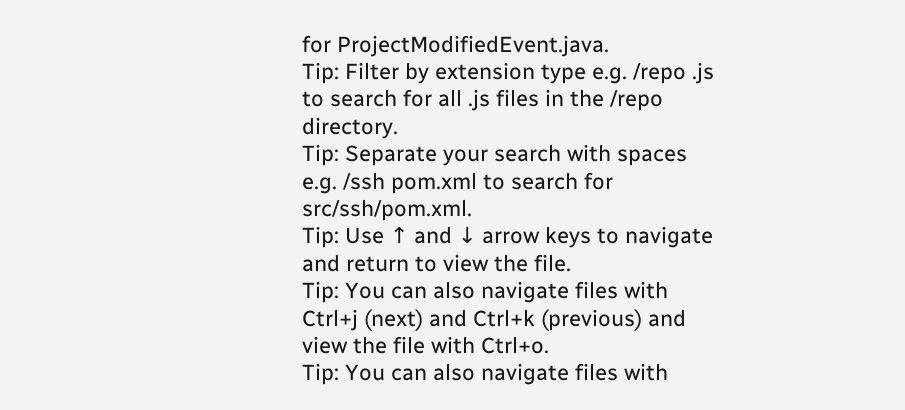for ProjectModifiedEvent.java.
Tip: Filter by extension type e.g. /repo .js to search for all .js files in the /repo directory.
Tip: Separate your search with spaces e.g. /ssh pom.xml to search for src/ssh/pom.xml.
Tip: Use ↑ and ↓ arrow keys to navigate and return to view the file.
Tip: You can also navigate files with Ctrl+j (next) and Ctrl+k (previous) and view the file with Ctrl+o.
Tip: You can also navigate files with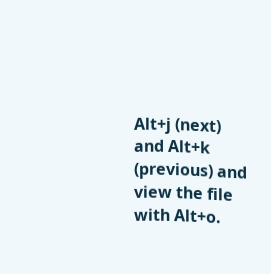Alt+j (next) and Alt+k (previous) and view the file with Alt+o.